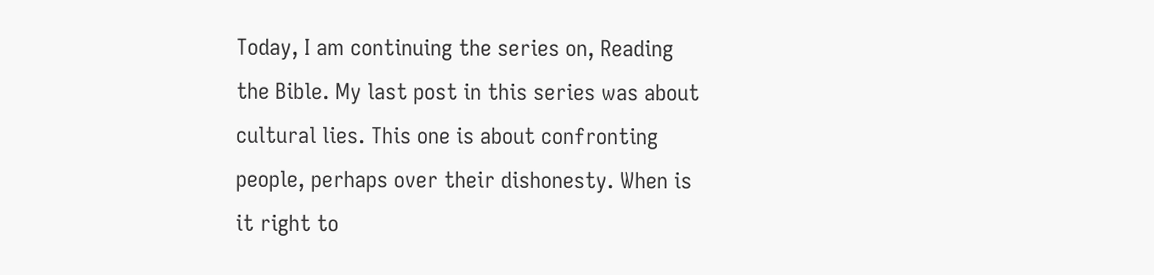Today, I am continuing the series on, Reading the Bible. My last post in this series was about cultural lies. This one is about confronting people, perhaps over their dishonesty. When is it right to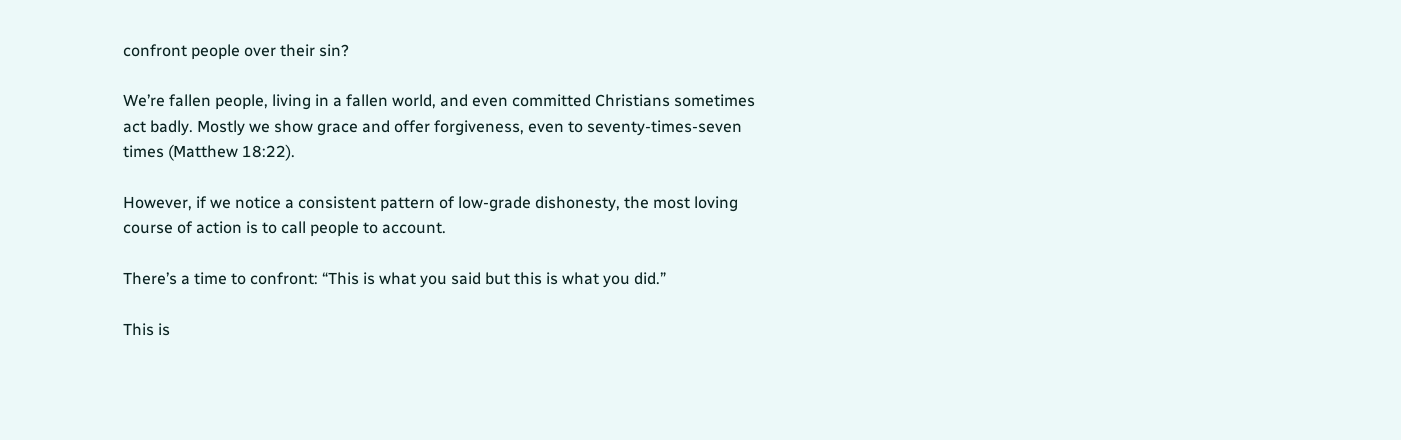confront people over their sin?

We’re fallen people, living in a fallen world, and even committed Christians sometimes act badly. Mostly we show grace and offer forgiveness, even to seventy-times-seven times (Matthew 18:22).

However, if we notice a consistent pattern of low-grade dishonesty, the most loving course of action is to call people to account.

There’s a time to confront: “This is what you said but this is what you did.”

This is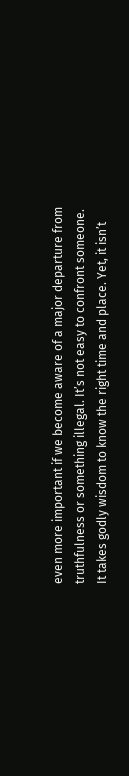even more important if we become aware of a major departure from truthfulness or something illegal. It’s not easy to confront someone. It takes godly wisdom to know the right time and place. Yet, it isn’t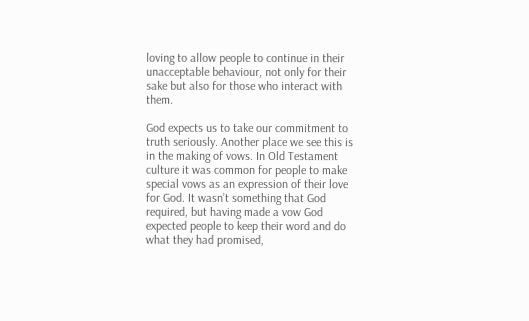loving to allow people to continue in their unacceptable behaviour, not only for their sake but also for those who interact with them.

God expects us to take our commitment to truth seriously. Another place we see this is in the making of vows. In Old Testament culture it was common for people to make special vows as an expression of their love for God. It wasn’t something that God required, but having made a vow God expected people to keep their word and do what they had promised,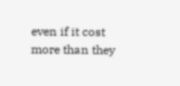even if it cost more than they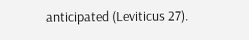anticipated (Leviticus 27).